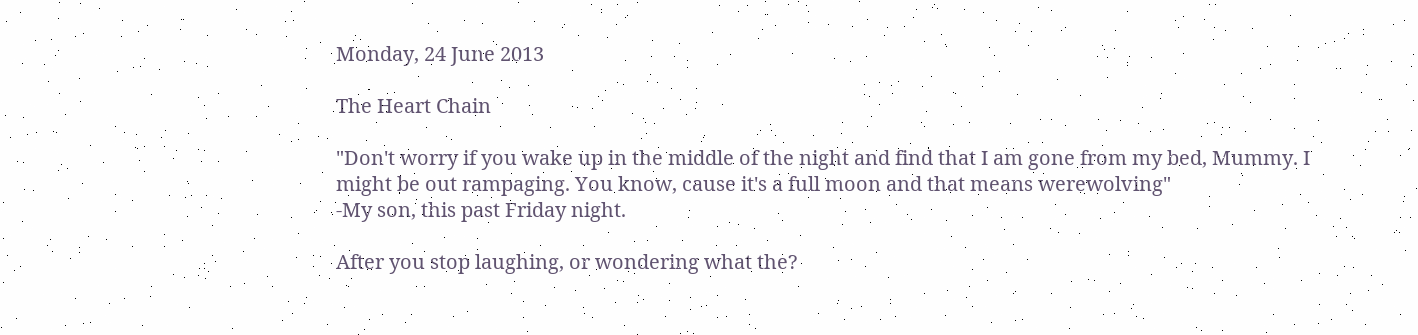Monday, 24 June 2013

The Heart Chain

"Don't worry if you wake up in the middle of the night and find that I am gone from my bed, Mummy. I might be out rampaging. You know, cause it's a full moon and that means werewolving"
-My son, this past Friday night.

After you stop laughing, or wondering what the?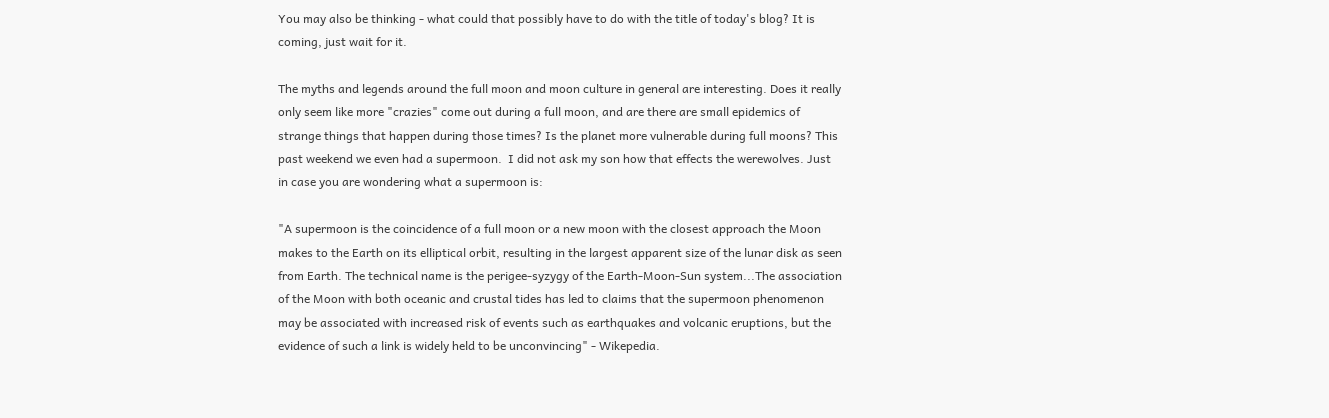You may also be thinking - what could that possibly have to do with the title of today's blog? It is coming, just wait for it.

The myths and legends around the full moon and moon culture in general are interesting. Does it really only seem like more "crazies" come out during a full moon, and are there are small epidemics of strange things that happen during those times? Is the planet more vulnerable during full moons? This past weekend we even had a supermoon.  I did not ask my son how that effects the werewolves. Just in case you are wondering what a supermoon is:

"A supermoon is the coincidence of a full moon or a new moon with the closest approach the Moon makes to the Earth on its elliptical orbit, resulting in the largest apparent size of the lunar disk as seen from Earth. The technical name is the perigee-syzygy of the Earth-Moon-Sun system...The association of the Moon with both oceanic and crustal tides has led to claims that the supermoon phenomenon may be associated with increased risk of events such as earthquakes and volcanic eruptions, but the evidence of such a link is widely held to be unconvincing" - Wikepedia.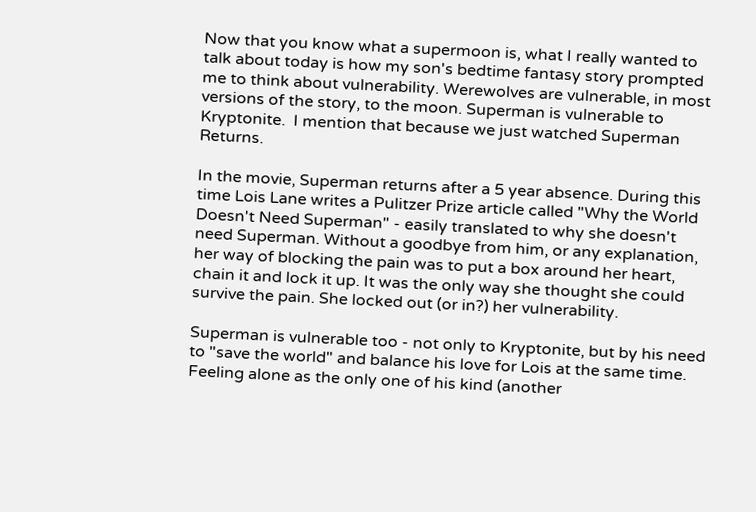Now that you know what a supermoon is, what I really wanted to talk about today is how my son's bedtime fantasy story prompted me to think about vulnerability. Werewolves are vulnerable, in most versions of the story, to the moon. Superman is vulnerable to Kryptonite.  I mention that because we just watched Superman Returns.

In the movie, Superman returns after a 5 year absence. During this time Lois Lane writes a Pulitzer Prize article called "Why the World Doesn't Need Superman" - easily translated to why she doesn't need Superman. Without a goodbye from him, or any explanation, her way of blocking the pain was to put a box around her heart, chain it and lock it up. It was the only way she thought she could survive the pain. She locked out (or in?) her vulnerability.

Superman is vulnerable too - not only to Kryptonite, but by his need to "save the world" and balance his love for Lois at the same time. Feeling alone as the only one of his kind (another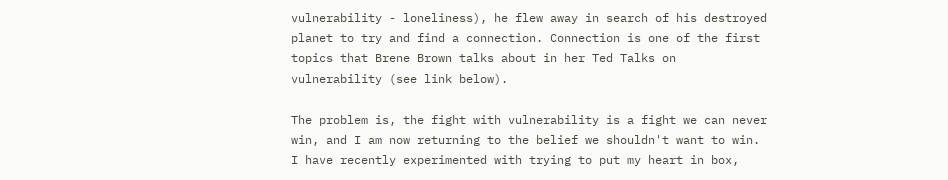vulnerability - loneliness), he flew away in search of his destroyed planet to try and find a connection. Connection is one of the first topics that Brene Brown talks about in her Ted Talks on vulnerability (see link below).

The problem is, the fight with vulnerability is a fight we can never win, and I am now returning to the belief we shouldn't want to win. I have recently experimented with trying to put my heart in box,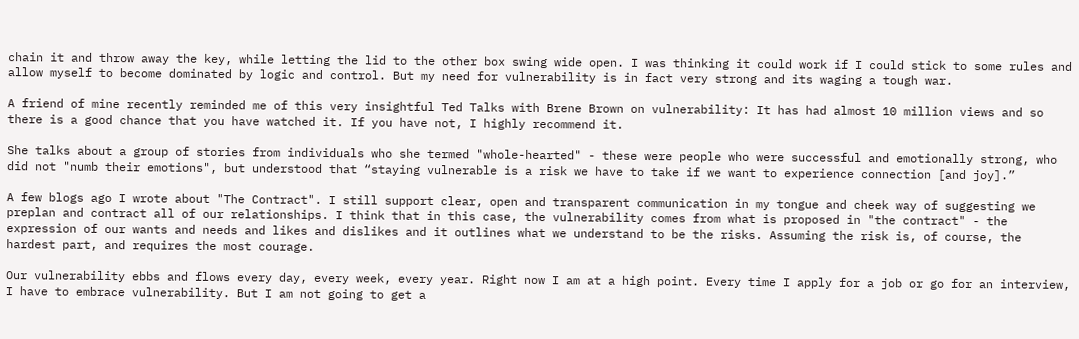chain it and throw away the key, while letting the lid to the other box swing wide open. I was thinking it could work if I could stick to some rules and allow myself to become dominated by logic and control. But my need for vulnerability is in fact very strong and its waging a tough war.

A friend of mine recently reminded me of this very insightful Ted Talks with Brene Brown on vulnerability: It has had almost 10 million views and so there is a good chance that you have watched it. If you have not, I highly recommend it.

She talks about a group of stories from individuals who she termed "whole-hearted" - these were people who were successful and emotionally strong, who did not "numb their emotions", but understood that “staying vulnerable is a risk we have to take if we want to experience connection [and joy].”

A few blogs ago I wrote about "The Contract". I still support clear, open and transparent communication in my tongue and cheek way of suggesting we preplan and contract all of our relationships. I think that in this case, the vulnerability comes from what is proposed in "the contract" - the expression of our wants and needs and likes and dislikes and it outlines what we understand to be the risks. Assuming the risk is, of course, the hardest part, and requires the most courage.

Our vulnerability ebbs and flows every day, every week, every year. Right now I am at a high point. Every time I apply for a job or go for an interview, I have to embrace vulnerability. But I am not going to get a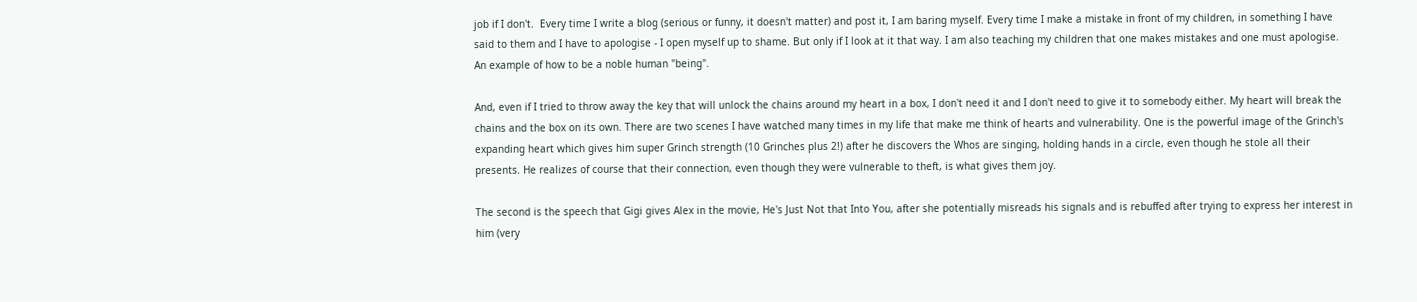job if I don't.  Every time I write a blog (serious or funny, it doesn't matter) and post it, I am baring myself. Every time I make a mistake in front of my children, in something I have said to them and I have to apologise - I open myself up to shame. But only if I look at it that way. I am also teaching my children that one makes mistakes and one must apologise. An example of how to be a noble human "being".

And, even if I tried to throw away the key that will unlock the chains around my heart in a box, I don't need it and I don't need to give it to somebody either. My heart will break the chains and the box on its own. There are two scenes I have watched many times in my life that make me think of hearts and vulnerability. One is the powerful image of the Grinch's expanding heart which gives him super Grinch strength (10 Grinches plus 2!) after he discovers the Whos are singing, holding hands in a circle, even though he stole all their presents. He realizes of course that their connection, even though they were vulnerable to theft, is what gives them joy.

The second is the speech that Gigi gives Alex in the movie, He's Just Not that Into You, after she potentially misreads his signals and is rebuffed after trying to express her interest in him (very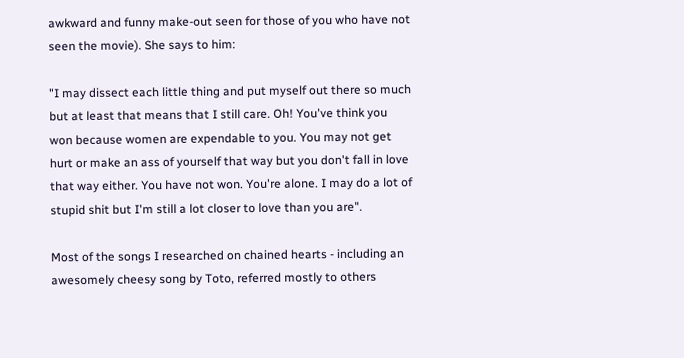awkward and funny make-out seen for those of you who have not seen the movie). She says to him:

"I may dissect each little thing and put myself out there so much but at least that means that I still care. Oh! You've think you won because women are expendable to you. You may not get hurt or make an ass of yourself that way but you don't fall in love that way either. You have not won. You're alone. I may do a lot of stupid shit but I'm still a lot closer to love than you are".

Most of the songs I researched on chained hearts - including an awesomely cheesy song by Toto, referred mostly to others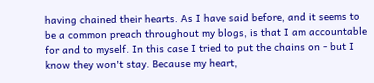having chained their hearts. As I have said before, and it seems to be a common preach throughout my blogs, is that I am accountable for and to myself. In this case I tried to put the chains on - but I know they won't stay. Because my heart,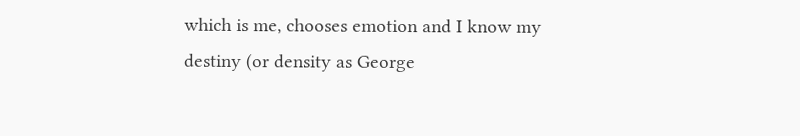which is me, chooses emotion and I know my destiny (or density as George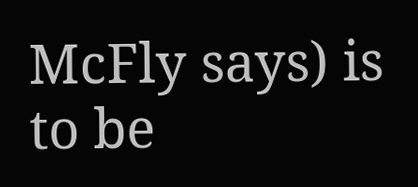McFly says) is to be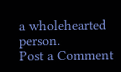a wholehearted person.
Post a Comment